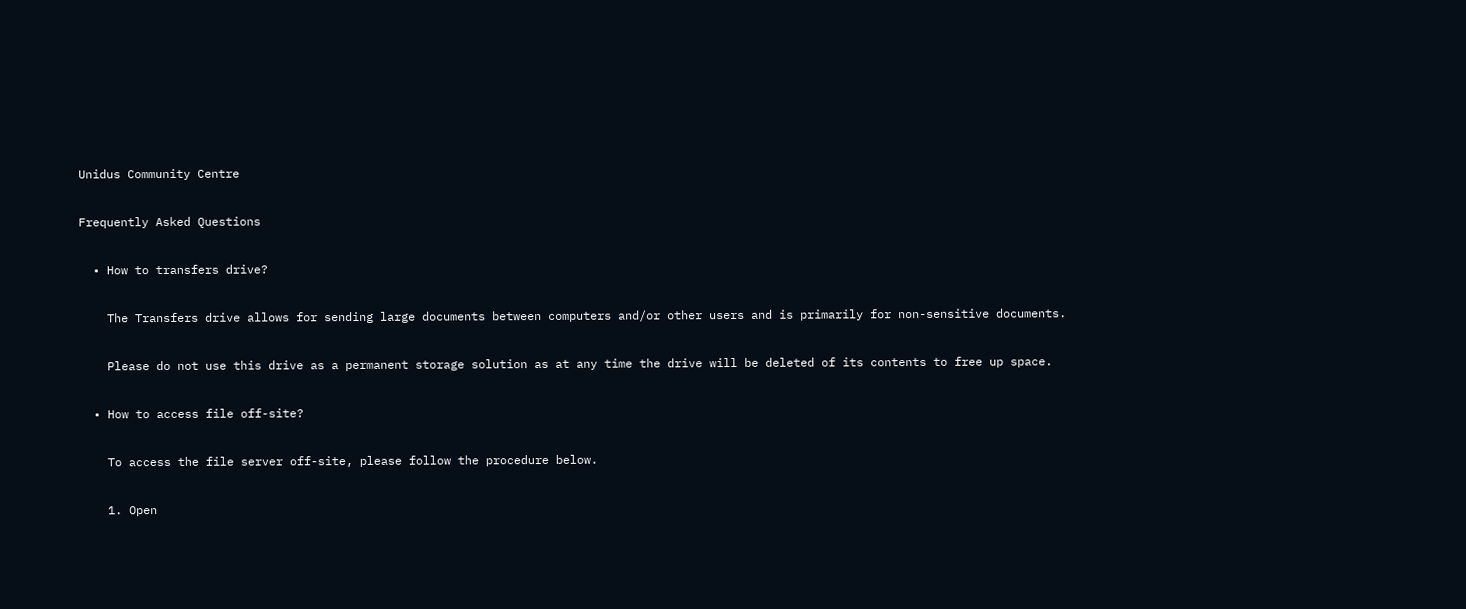Unidus Community Centre

Frequently Asked Questions

  • How to transfers drive?

    The Transfers drive allows for sending large documents between computers and/or other users and is primarily for non-sensitive documents.

    Please do not use this drive as a permanent storage solution as at any time the drive will be deleted of its contents to free up space.

  • How to access file off-site?

    To access the file server off-site, please follow the procedure below.

    1. Open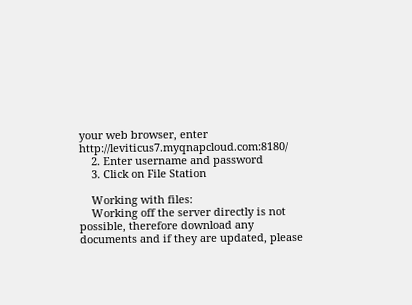your web browser, enter http://leviticus7.myqnapcloud.com:8180/
    2. Enter username and password
    3. Click on File Station

    Working with files:
    Working off the server directly is not possible, therefore download any documents and if they are updated, please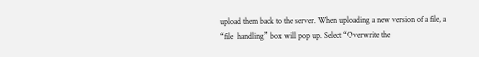upload them back to the server. When uploading a new version of a file, a “file  handling” box will pop up. Select “Overwrite the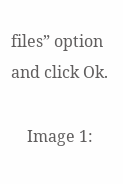files” option and click Ok.

    Image 1: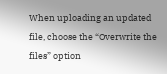When uploading an updated file, choose the “Overwrite the files” option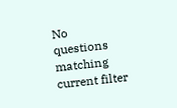No questions matching current filter